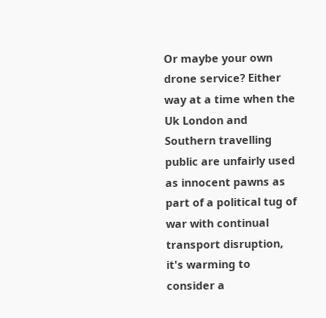Or maybe your own drone service? Either way at a time when the Uk London and Southern travelling public are unfairly used as innocent pawns as part of a political tug of war with continual transport disruption, it's warming to consider a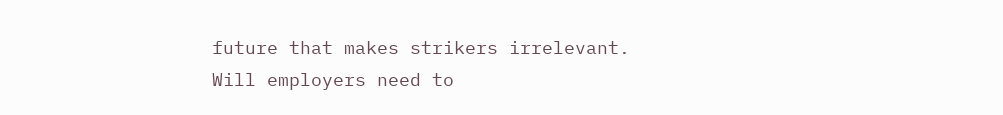future that makes strikers irrelevant. Will employers need to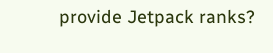provide Jetpack ranks?